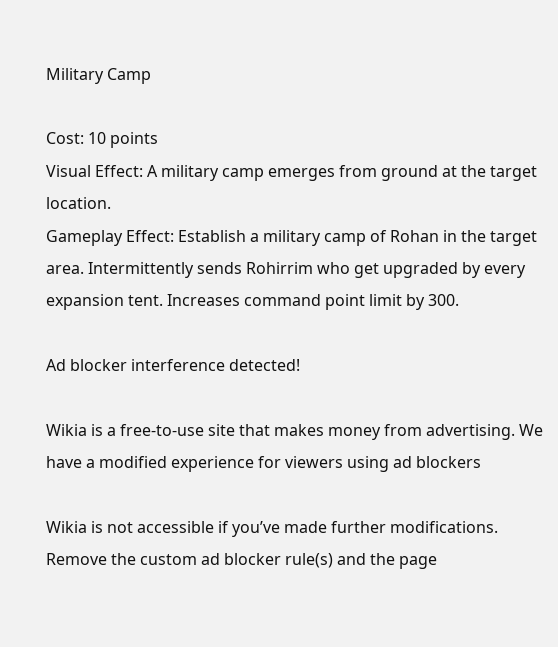Military Camp

Cost: 10 points
Visual Effect: A military camp emerges from ground at the target location.
Gameplay Effect: Establish a military camp of Rohan in the target area. Intermittently sends Rohirrim who get upgraded by every expansion tent. Increases command point limit by 300.

Ad blocker interference detected!

Wikia is a free-to-use site that makes money from advertising. We have a modified experience for viewers using ad blockers

Wikia is not accessible if you’ve made further modifications. Remove the custom ad blocker rule(s) and the page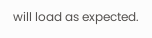will load as expected.